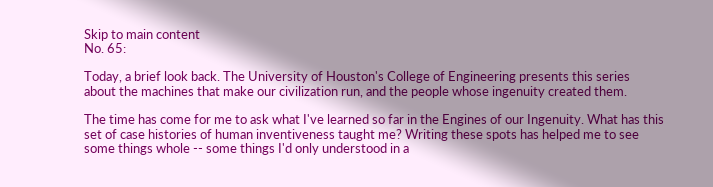Skip to main content
No. 65:

Today, a brief look back. The University of Houston's College of Engineering presents this series about the machines that make our civilization run, and the people whose ingenuity created them.

The time has come for me to ask what I've learned so far in the Engines of our Ingenuity. What has this set of case histories of human inventiveness taught me? Writing these spots has helped me to see some things whole -- some things I'd only understood in a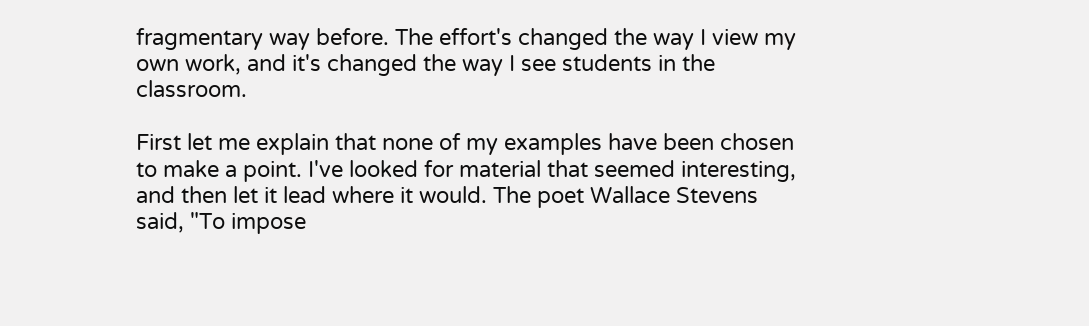fragmentary way before. The effort's changed the way I view my own work, and it's changed the way I see students in the classroom.

First let me explain that none of my examples have been chosen to make a point. I've looked for material that seemed interesting, and then let it lead where it would. The poet Wallace Stevens said, "To impose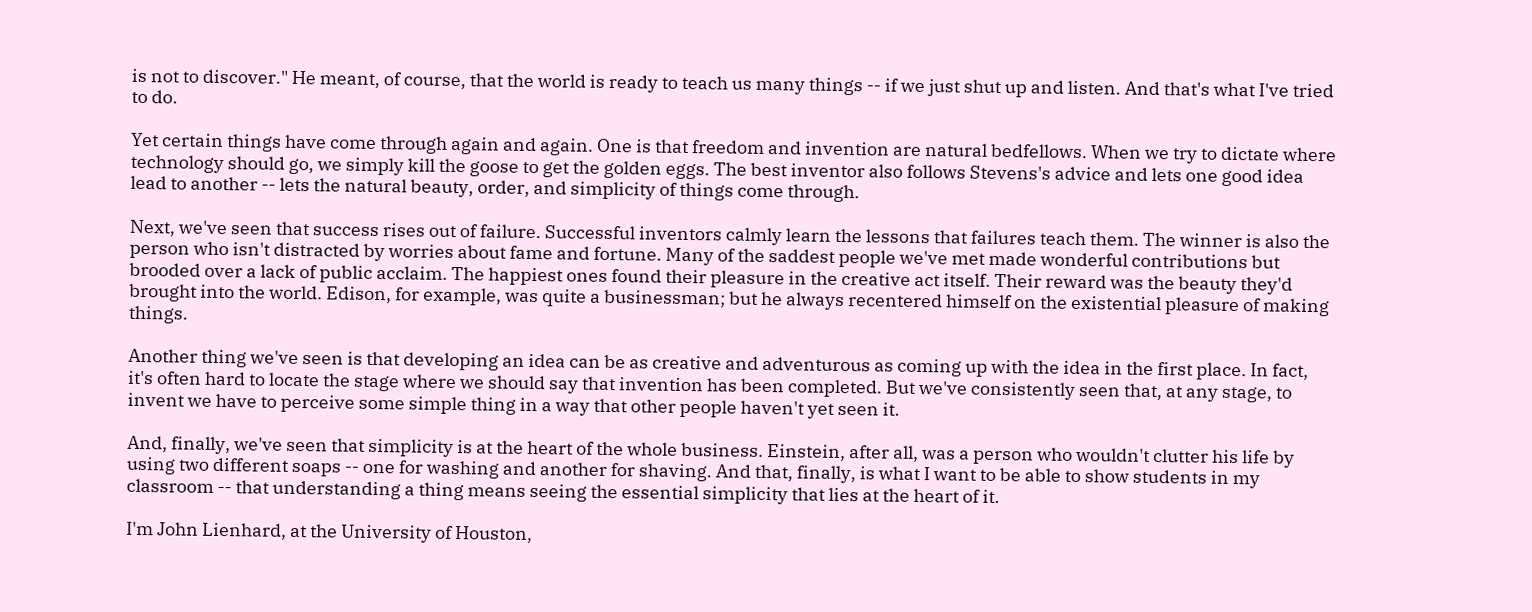is not to discover." He meant, of course, that the world is ready to teach us many things -- if we just shut up and listen. And that's what I've tried to do.

Yet certain things have come through again and again. One is that freedom and invention are natural bedfellows. When we try to dictate where technology should go, we simply kill the goose to get the golden eggs. The best inventor also follows Stevens's advice and lets one good idea lead to another -- lets the natural beauty, order, and simplicity of things come through.

Next, we've seen that success rises out of failure. Successful inventors calmly learn the lessons that failures teach them. The winner is also the person who isn't distracted by worries about fame and fortune. Many of the saddest people we've met made wonderful contributions but brooded over a lack of public acclaim. The happiest ones found their pleasure in the creative act itself. Their reward was the beauty they'd brought into the world. Edison, for example, was quite a businessman; but he always recentered himself on the existential pleasure of making things.

Another thing we've seen is that developing an idea can be as creative and adventurous as coming up with the idea in the first place. In fact, it's often hard to locate the stage where we should say that invention has been completed. But we've consistently seen that, at any stage, to invent we have to perceive some simple thing in a way that other people haven't yet seen it.

And, finally, we've seen that simplicity is at the heart of the whole business. Einstein, after all, was a person who wouldn't clutter his life by using two different soaps -- one for washing and another for shaving. And that, finally, is what I want to be able to show students in my classroom -- that understanding a thing means seeing the essential simplicity that lies at the heart of it.

I'm John Lienhard, at the University of Houston,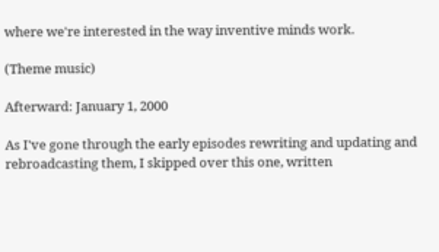where we're interested in the way inventive minds work.

(Theme music)

Afterward: January 1, 2000

As I've gone through the early episodes rewriting and updating and rebroadcasting them, I skipped over this one, written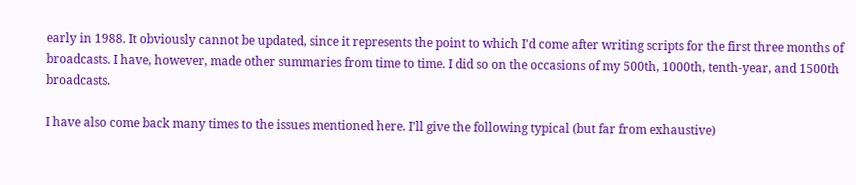early in 1988. It obviously cannot be updated, since it represents the point to which I'd come after writing scripts for the first three months of broadcasts. I have, however, made other summaries from time to time. I did so on the occasions of my 500th, 1000th, tenth-year, and 1500th broadcasts.

I have also come back many times to the issues mentioned here. I'll give the following typical (but far from exhaustive)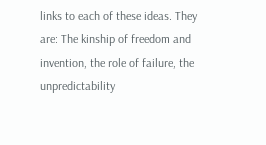links to each of these ideas. They are: The kinship of freedom and invention, the role of failure, the unpredictability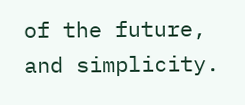of the future, and simplicity.